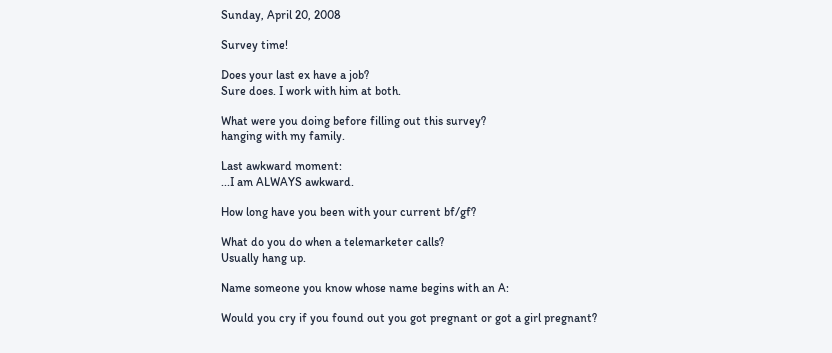Sunday, April 20, 2008

Survey time!

Does your last ex have a job?
Sure does. I work with him at both.

What were you doing before filling out this survey?
hanging with my family.

Last awkward moment:
...I am ALWAYS awkward.

How long have you been with your current bf/gf?

What do you do when a telemarketer calls?
Usually hang up.

Name someone you know whose name begins with an A:

Would you cry if you found out you got pregnant or got a girl pregnant?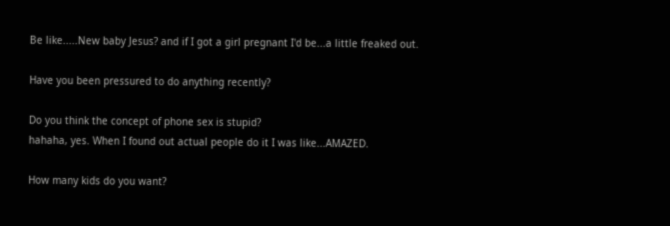Be like.....New baby Jesus? and if I got a girl pregnant I'd be...a little freaked out.

Have you been pressured to do anything recently?

Do you think the concept of phone sex is stupid?
hahaha, yes. When I found out actual people do it I was like...AMAZED.

How many kids do you want?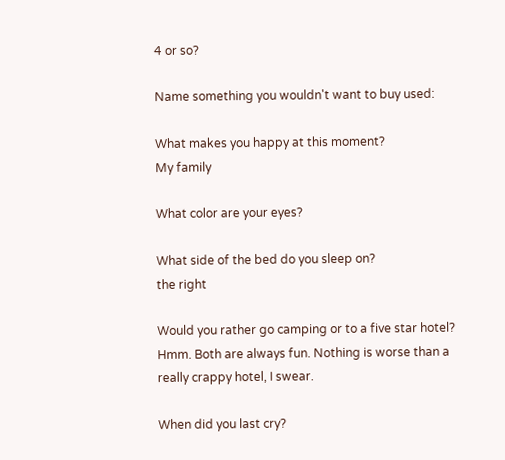4 or so?

Name something you wouldn't want to buy used:

What makes you happy at this moment?
My family

What color are your eyes?

What side of the bed do you sleep on?
the right

Would you rather go camping or to a five star hotel?
Hmm. Both are always fun. Nothing is worse than a really crappy hotel, I swear.

When did you last cry?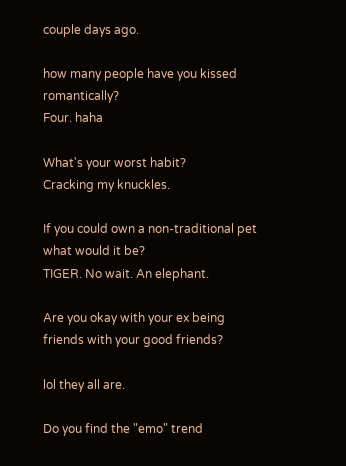couple days ago.

how many people have you kissed romantically?
Four. haha

What's your worst habit?
Cracking my knuckles.

If you could own a non-traditional pet what would it be?
TIGER. No wait. An elephant.

Are you okay with your ex being friends with your good friends?

lol they all are.

Do you find the "emo" trend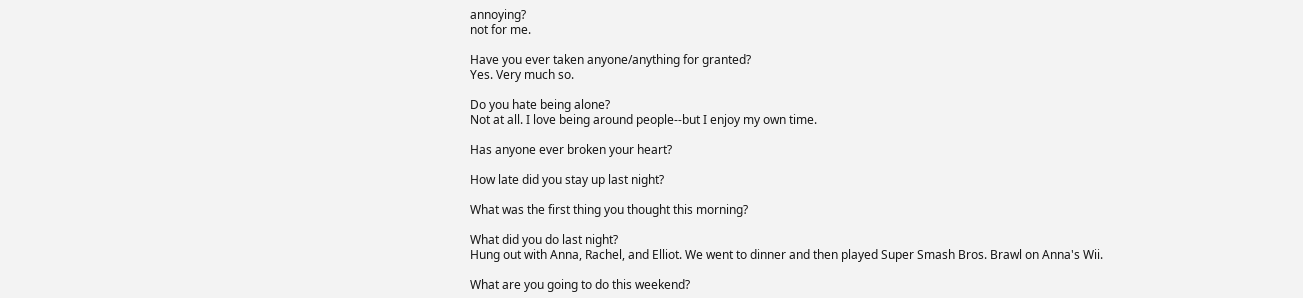annoying?
not for me.

Have you ever taken anyone/anything for granted?
Yes. Very much so.

Do you hate being alone?
Not at all. I love being around people--but I enjoy my own time.

Has anyone ever broken your heart?

How late did you stay up last night?

What was the first thing you thought this morning?

What did you do last night?
Hung out with Anna, Rachel, and Elliot. We went to dinner and then played Super Smash Bros. Brawl on Anna's Wii.

What are you going to do this weekend?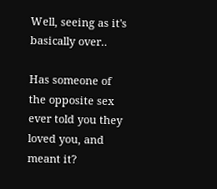Well, seeing as it's basically over..

Has someone of the opposite sex ever told you they loved you, and meant it?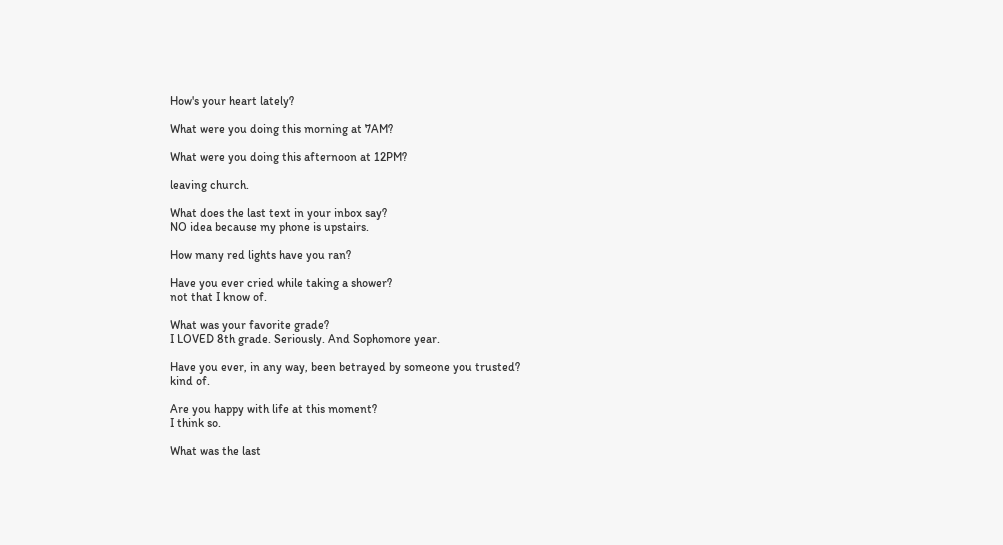How's your heart lately?

What were you doing this morning at 7AM?

What were you doing this afternoon at 12PM?

leaving church.

What does the last text in your inbox say?
NO idea because my phone is upstairs.

How many red lights have you ran?

Have you ever cried while taking a shower?
not that I know of.

What was your favorite grade?
I LOVED 8th grade. Seriously. And Sophomore year.

Have you ever, in any way, been betrayed by someone you trusted?
kind of.

Are you happy with life at this moment?
I think so.

What was the last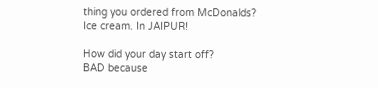thing you ordered from McDonalds?
Ice cream. In JAIPUR!

How did your day start off?
BAD because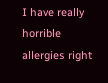I have really horrible allergies right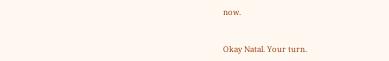now.


Okay Natal. Your turn.